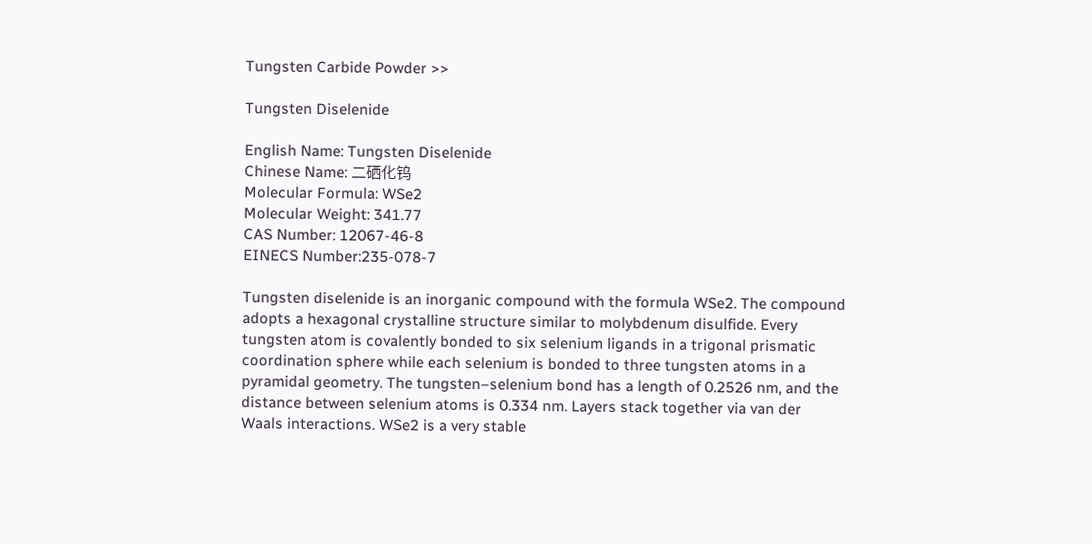Tungsten Carbide Powder >>

Tungsten Diselenide

English Name: Tungsten Diselenide
Chinese Name: 二硒化钨
Molecular Formula: WSe2
Molecular Weight: 341.77
CAS Number: 12067-46-8
EINECS Number:235-078-7

Tungsten diselenide is an inorganic compound with the formula WSe2. The compound adopts a hexagonal crystalline structure similar to molybdenum disulfide. Every tungsten atom is covalently bonded to six selenium ligands in a trigonal prismatic coordination sphere while each selenium is bonded to three tungsten atoms in a pyramidal geometry. The tungsten–selenium bond has a length of 0.2526 nm, and the distance between selenium atoms is 0.334 nm. Layers stack together via van der Waals interactions. WSe2 is a very stable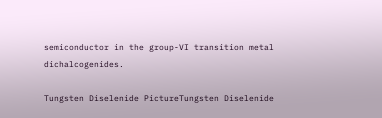semiconductor in the group-VI transition metal dichalcogenides.

Tungsten Diselenide PictureTungsten Diselenide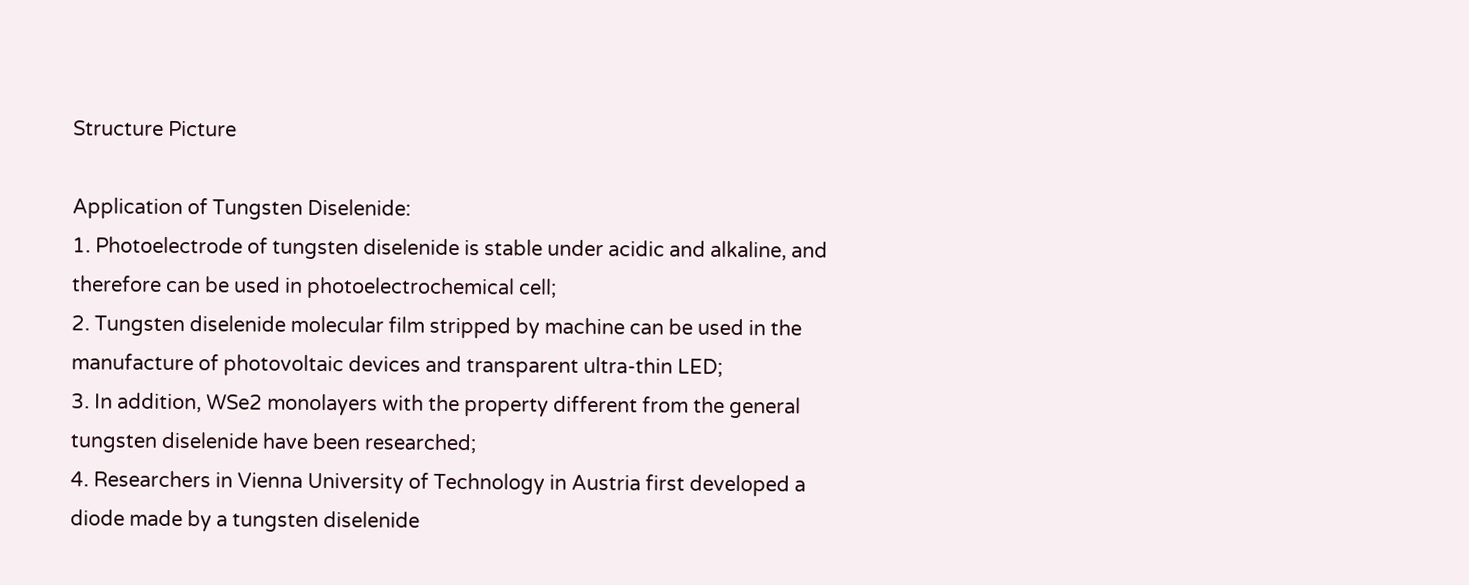Structure Picture

Application of Tungsten Diselenide:
1. Photoelectrode of tungsten diselenide is stable under acidic and alkaline, and therefore can be used in photoelectrochemical cell;
2. Tungsten diselenide molecular film stripped by machine can be used in the manufacture of photovoltaic devices and transparent ultra-thin LED;
3. In addition, WSe2 monolayers with the property different from the general tungsten diselenide have been researched;
4. Researchers in Vienna University of Technology in Austria first developed a diode made by a tungsten diselenide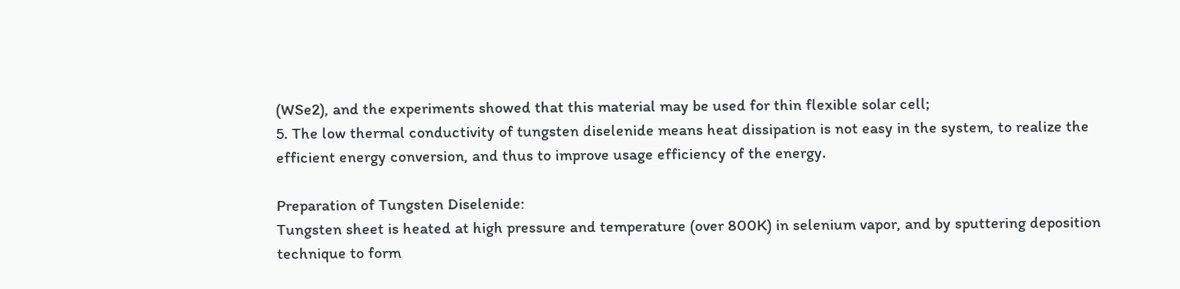(WSe2), and the experiments showed that this material may be used for thin flexible solar cell;
5. The low thermal conductivity of tungsten diselenide means heat dissipation is not easy in the system, to realize the efficient energy conversion, and thus to improve usage efficiency of the energy.

Preparation of Tungsten Diselenide:
Tungsten sheet is heated at high pressure and temperature (over 800K) in selenium vapor, and by sputtering deposition technique to form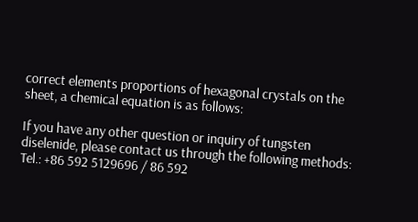correct elements proportions of hexagonal crystals on the sheet, a chemical equation is as follows:

If you have any other question or inquiry of tungsten diselenide, please contact us through the following methods:
Tel.: +86 592 5129696 / 86 592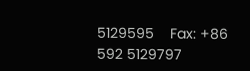5129595    Fax: +86 592 5129797